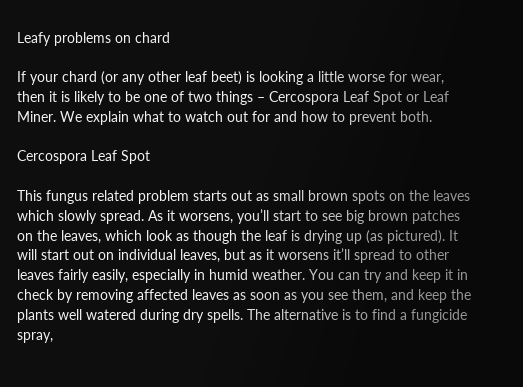Leafy problems on chard

If your chard (or any other leaf beet) is looking a little worse for wear, then it is likely to be one of two things – Cercospora Leaf Spot or Leaf Miner. We explain what to watch out for and how to prevent both.

Cercospora Leaf Spot

This fungus related problem starts out as small brown spots on the leaves which slowly spread. As it worsens, you’ll start to see big brown patches on the leaves, which look as though the leaf is drying up (as pictured). It will start out on individual leaves, but as it worsens it’ll spread to other leaves fairly easily, especially in humid weather. You can try and keep it in check by removing affected leaves as soon as you see them, and keep the plants well watered during dry spells. The alternative is to find a fungicide spray,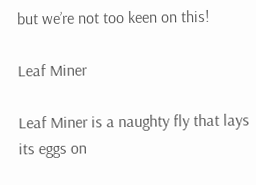but we’re not too keen on this!

Leaf Miner

Leaf Miner is a naughty fly that lays its eggs on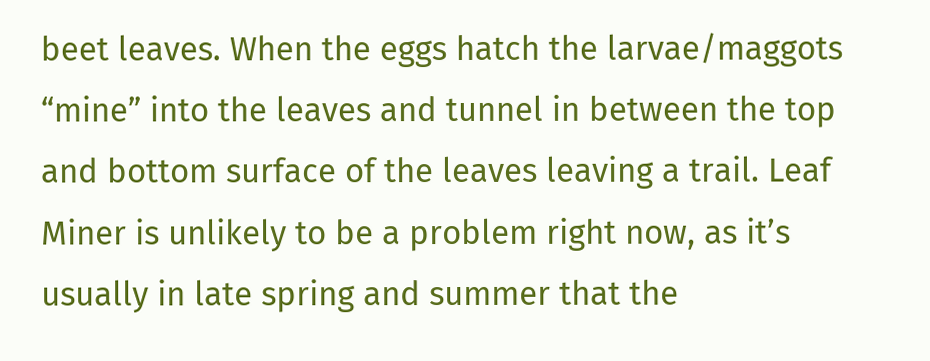beet leaves. When the eggs hatch the larvae/maggots “mine” into the leaves and tunnel in between the top and bottom surface of the leaves leaving a trail. Leaf Miner is unlikely to be a problem right now, as it’s usually in late spring and summer that the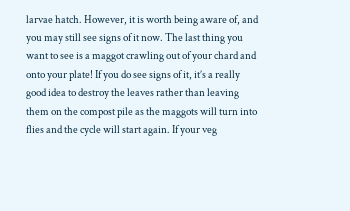larvae hatch. However, it is worth being aware of, and you may still see signs of it now. The last thing you want to see is a maggot crawling out of your chard and onto your plate! If you do see signs of it, it’s a really good idea to destroy the leaves rather than leaving them on the compost pile as the maggots will turn into flies and the cycle will start again. If your veg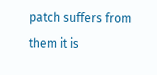patch suffers from them it is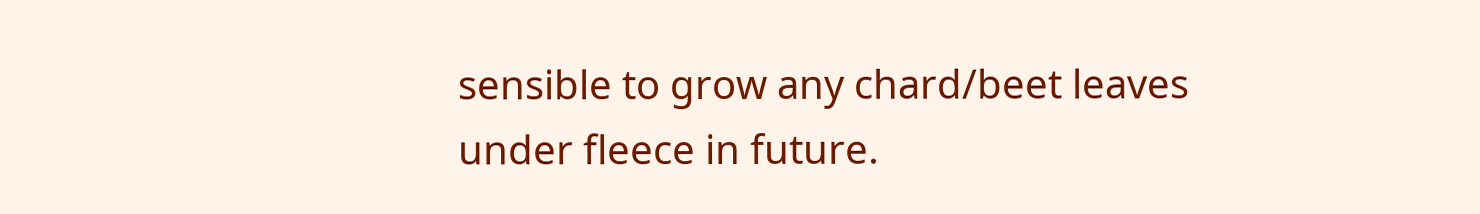sensible to grow any chard/beet leaves under fleece in future.